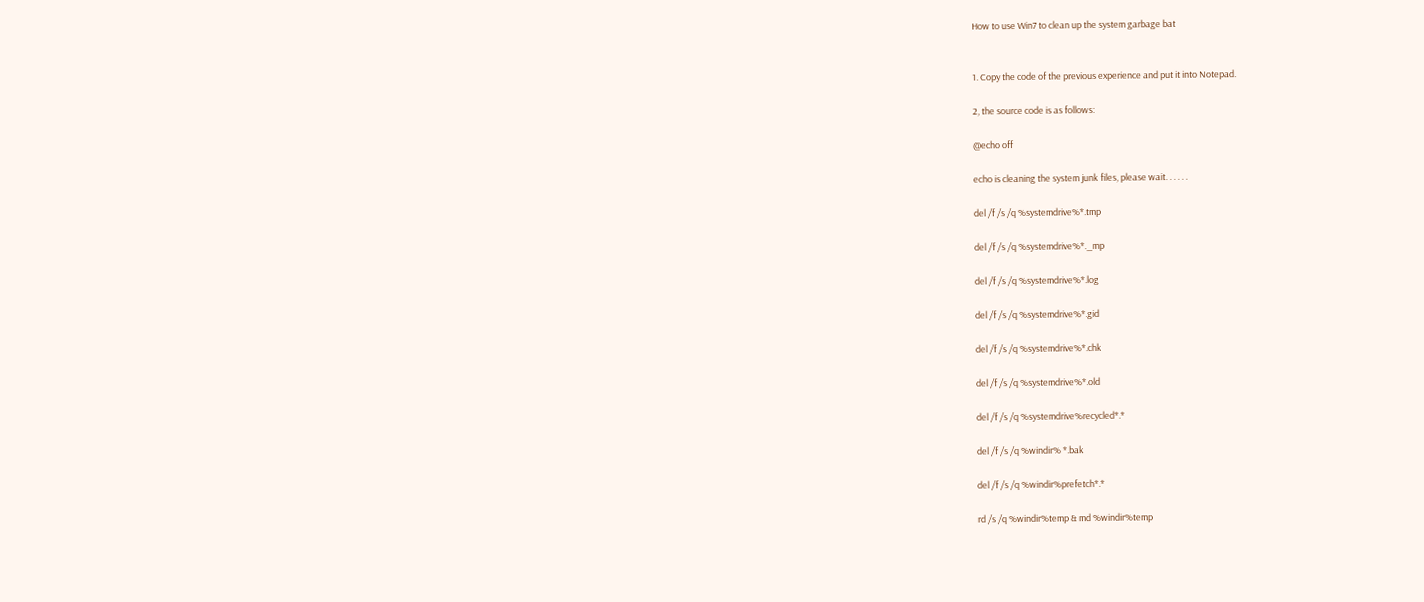How to use Win7 to clean up the system garbage bat


1. Copy the code of the previous experience and put it into Notepad.

2, the source code is as follows:

@echo off

echo is cleaning the system junk files, please wait. . . . . .

del /f /s /q %systemdrive%*.tmp

del /f /s /q %systemdrive%*._mp

del /f /s /q %systemdrive%*.log

del /f /s /q %systemdrive%*.gid

del /f /s /q %systemdrive%*.chk

del /f /s /q %systemdrive%*.old

del /f /s /q %systemdrive%recycled*.*

del /f /s /q %windir% *.bak

del /f /s /q %windir%prefetch*.*

rd /s /q %windir%temp & md %windir%temp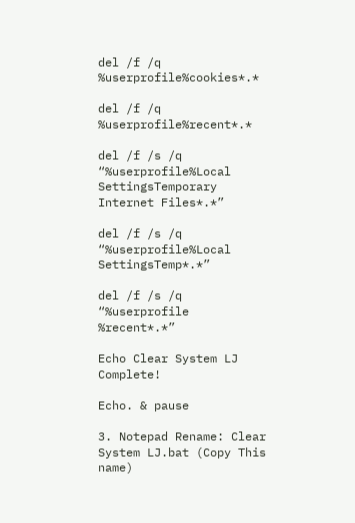del /f /q %userprofile%cookies*.*

del /f /q %userprofile%recent*.*

del /f /s /q “%userprofile%Local SettingsTemporary Internet Files*.*”

del /f /s /q “%userprofile%Local SettingsTemp*.*”

del /f /s /q “%userprofile %recent*.*”

Echo Clear System LJ Complete!

Echo. & pause

3. Notepad Rename: Clear System LJ.bat (Copy This name)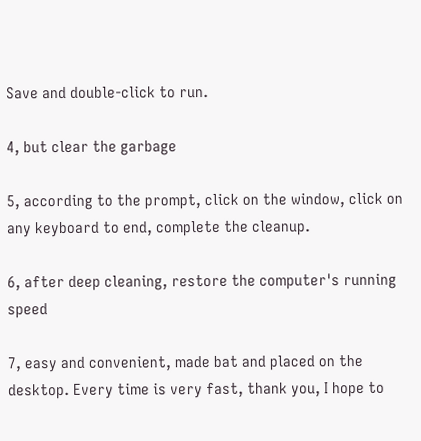Save and double-click to run.

4, but clear the garbage

5, according to the prompt, click on the window, click on any keyboard to end, complete the cleanup.

6, after deep cleaning, restore the computer's running speed

7, easy and convenient, made bat and placed on the desktop. Every time is very fast, thank you, I hope to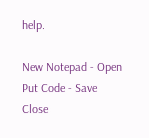help.

New Notepad - Open Put Code - Save Close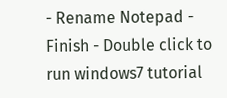- Rename Notepad - Finish - Double click to run windows7 tutorial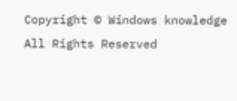Copyright © Windows knowledge All Rights Reserved